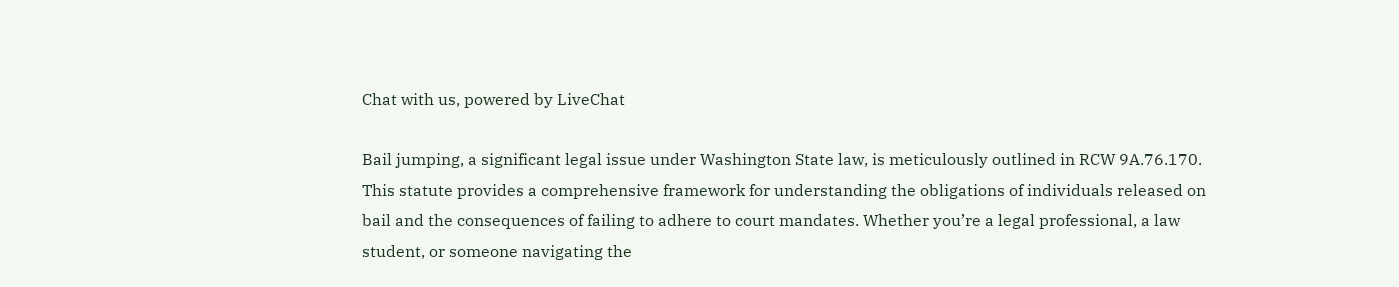Chat with us, powered by LiveChat

Bail jumping, a significant legal issue under Washington State law, is meticulously outlined in RCW 9A.76.170. This statute provides a comprehensive framework for understanding the obligations of individuals released on bail and the consequences of failing to adhere to court mandates. Whether you’re a legal professional, a law student, or someone navigating the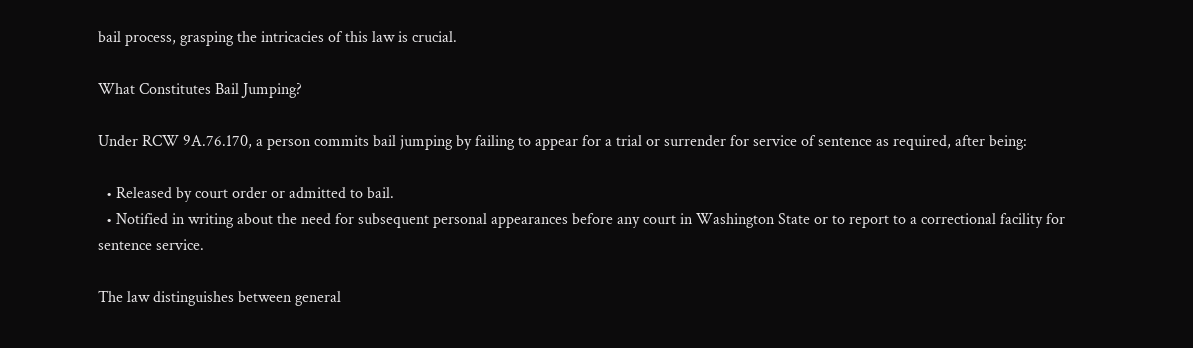bail process, grasping the intricacies of this law is crucial.

What Constitutes Bail Jumping?

Under RCW 9A.76.170, a person commits bail jumping by failing to appear for a trial or surrender for service of sentence as required, after being:

  • Released by court order or admitted to bail.
  • Notified in writing about the need for subsequent personal appearances before any court in Washington State or to report to a correctional facility for sentence service.

The law distinguishes between general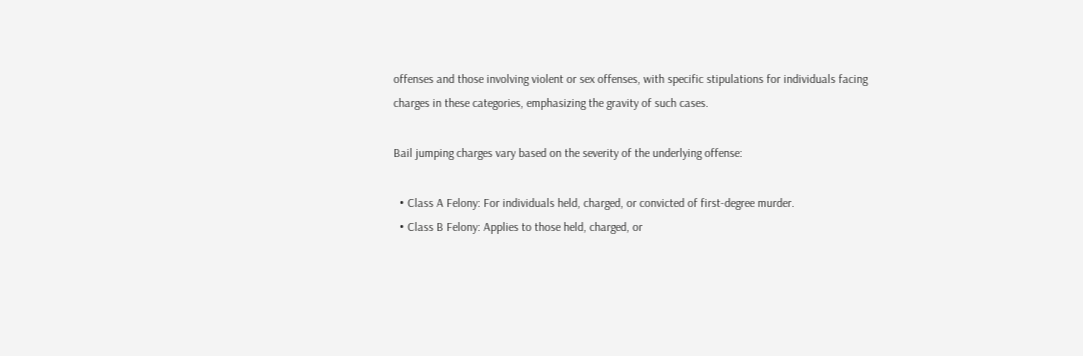offenses and those involving violent or sex offenses, with specific stipulations for individuals facing charges in these categories, emphasizing the gravity of such cases.

Bail jumping charges vary based on the severity of the underlying offense:

  • Class A Felony: For individuals held, charged, or convicted of first-degree murder.
  • Class B Felony: Applies to those held, charged, or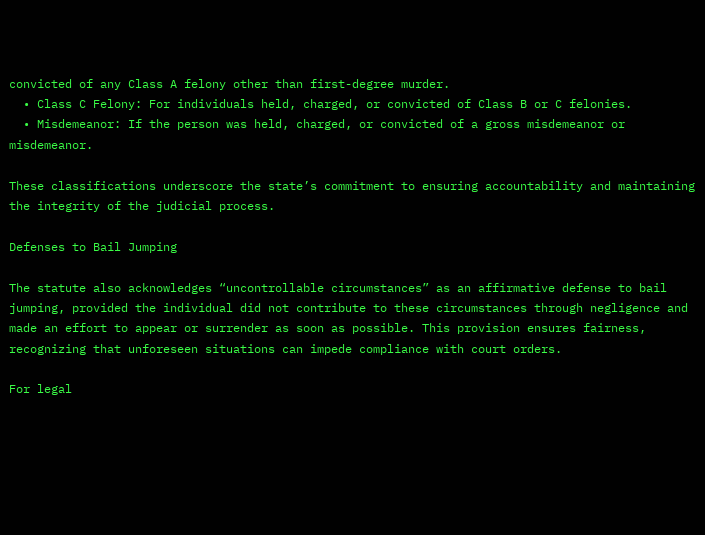convicted of any Class A felony other than first-degree murder.
  • Class C Felony: For individuals held, charged, or convicted of Class B or C felonies.
  • Misdemeanor: If the person was held, charged, or convicted of a gross misdemeanor or misdemeanor.

These classifications underscore the state’s commitment to ensuring accountability and maintaining the integrity of the judicial process.

Defenses to Bail Jumping

The statute also acknowledges “uncontrollable circumstances” as an affirmative defense to bail jumping, provided the individual did not contribute to these circumstances through negligence and made an effort to appear or surrender as soon as possible. This provision ensures fairness, recognizing that unforeseen situations can impede compliance with court orders.

For legal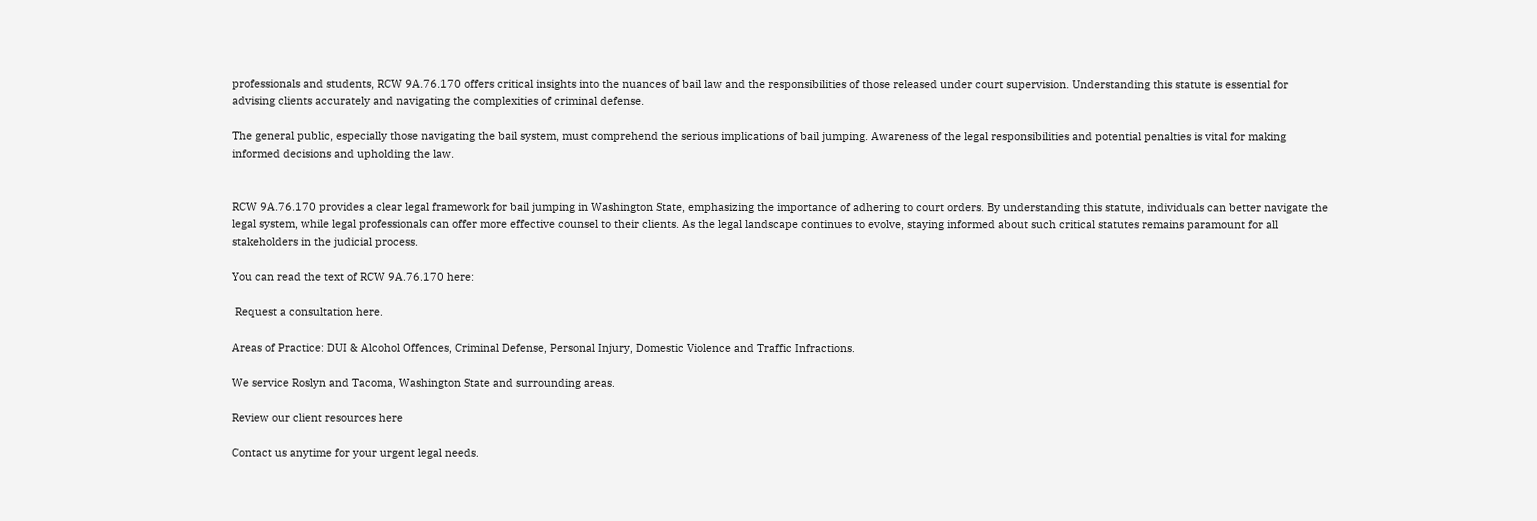professionals and students, RCW 9A.76.170 offers critical insights into the nuances of bail law and the responsibilities of those released under court supervision. Understanding this statute is essential for advising clients accurately and navigating the complexities of criminal defense.

The general public, especially those navigating the bail system, must comprehend the serious implications of bail jumping. Awareness of the legal responsibilities and potential penalties is vital for making informed decisions and upholding the law.


RCW 9A.76.170 provides a clear legal framework for bail jumping in Washington State, emphasizing the importance of adhering to court orders. By understanding this statute, individuals can better navigate the legal system, while legal professionals can offer more effective counsel to their clients. As the legal landscape continues to evolve, staying informed about such critical statutes remains paramount for all stakeholders in the judicial process.

You can read the text of RCW 9A.76.170 here:

 Request a consultation here.

Areas of Practice: DUI & Alcohol Offences, Criminal Defense, Personal Injury, Domestic Violence and Traffic Infractions.

We service Roslyn and Tacoma, Washington State and surrounding areas.

Review our client resources here

Contact us anytime for your urgent legal needs.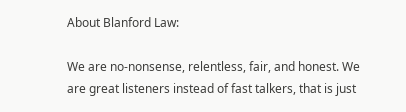About Blanford Law:

We are no-nonsense, relentless, fair, and honest. We are great listeners instead of fast talkers, that is just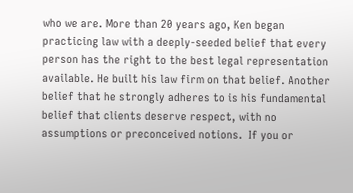who we are. More than 20 years ago, Ken began practicing law with a deeply-seeded belief that every person has the right to the best legal representation available. He built his law firm on that belief. Another belief that he strongly adheres to is his fundamental belief that clients deserve respect, with no assumptions or preconceived notions.  If you or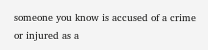someone you know is accused of a crime or injured as a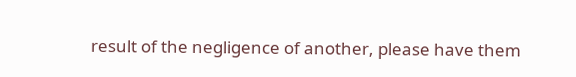result of the negligence of another, please have them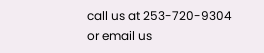call us at 253-720-9304 or email us